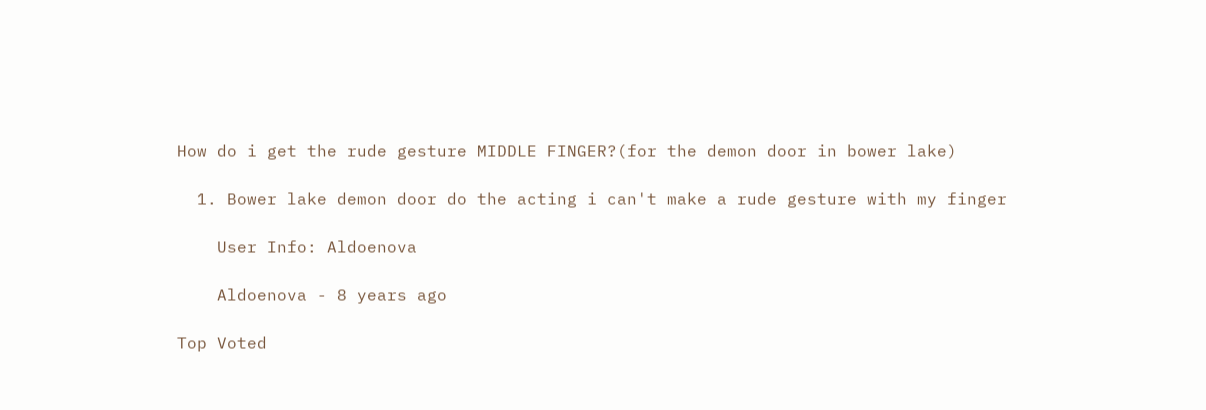How do i get the rude gesture MIDDLE FINGER?(for the demon door in bower lake)

  1. Bower lake demon door do the acting i can't make a rude gesture with my finger

    User Info: Aldoenova

    Aldoenova - 8 years ago

Top Voted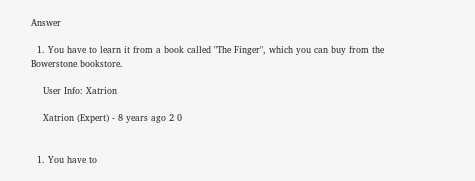Answer

  1. You have to learn it from a book called "The Finger", which you can buy from the Bowerstone bookstore.

    User Info: Xatrion

    Xatrion (Expert) - 8 years ago 2 0


  1. You have to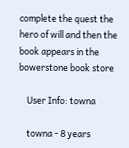complete the quest the hero of will and then the book appears in the bowerstone book store

    User Info: towna

    towna - 8 years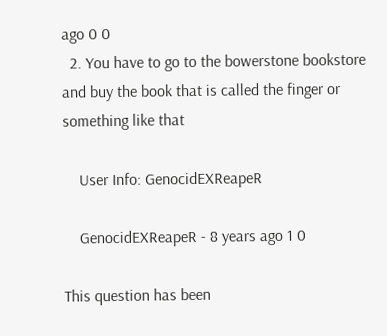ago 0 0
  2. You have to go to the bowerstone bookstore and buy the book that is called the finger or something like that

    User Info: GenocidEXReapeR

    GenocidEXReapeR - 8 years ago 1 0

This question has been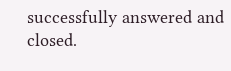successfully answered and closed.